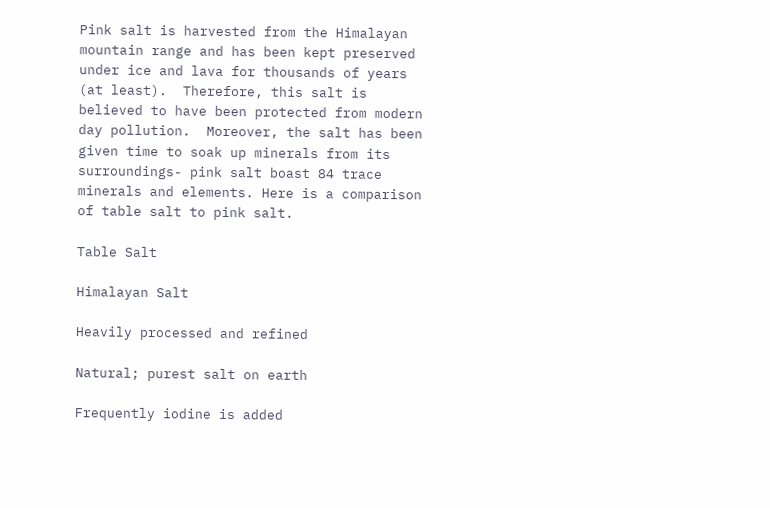Pink salt is harvested from the Himalayan mountain range and has been kept preserved under ice and lava for thousands of years (at least).  Therefore, this salt is believed to have been protected from modern day pollution.  Moreover, the salt has been given time to soak up minerals from its surroundings- pink salt boast 84 trace minerals and elements. Here is a comparison of table salt to pink salt.

Table Salt

Himalayan Salt

Heavily processed and refined

Natural; purest salt on earth

Frequently iodine is added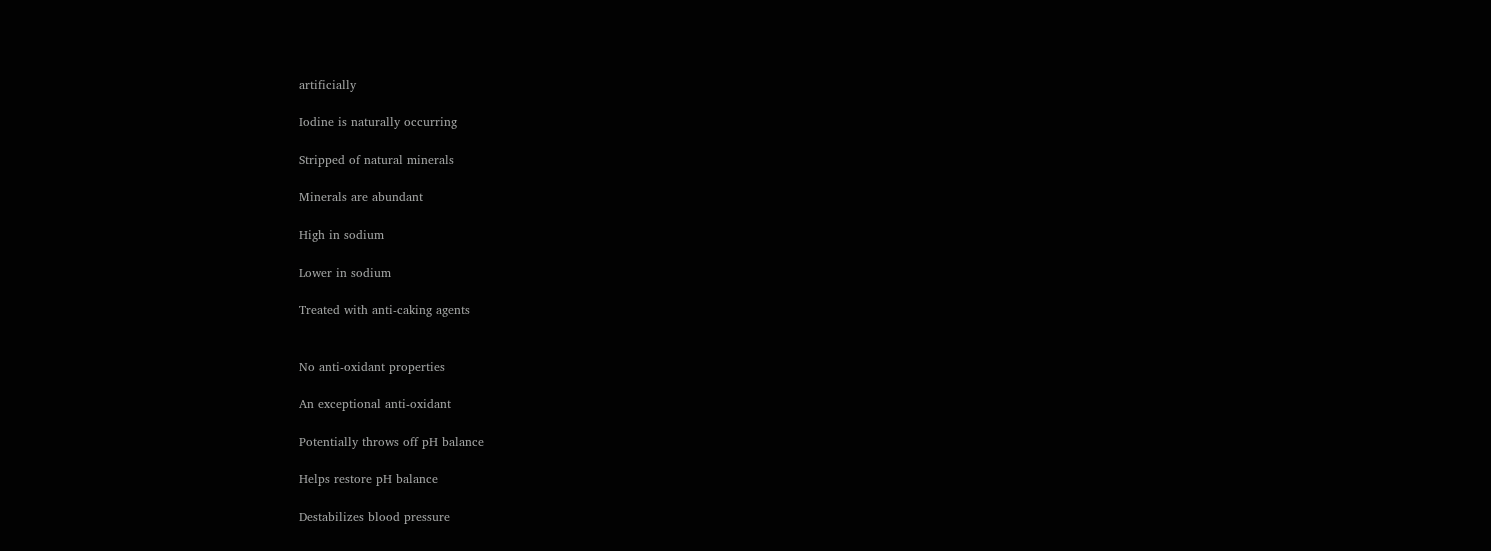artificially

Iodine is naturally occurring

Stripped of natural minerals

Minerals are abundant

High in sodium

Lower in sodium

Treated with anti-caking agents


No anti-oxidant properties

An exceptional anti-oxidant

Potentially throws off pH balance

Helps restore pH balance

Destabilizes blood pressure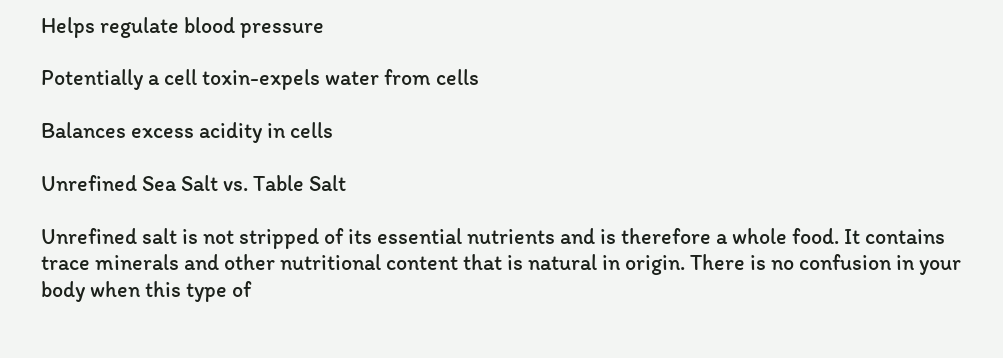Helps regulate blood pressure

Potentially a cell toxin-expels water from cells

Balances excess acidity in cells

Unrefined Sea Salt vs. Table Salt

Unrefined salt is not stripped of its essential nutrients and is therefore a whole food. It contains trace minerals and other nutritional content that is natural in origin. There is no confusion in your body when this type of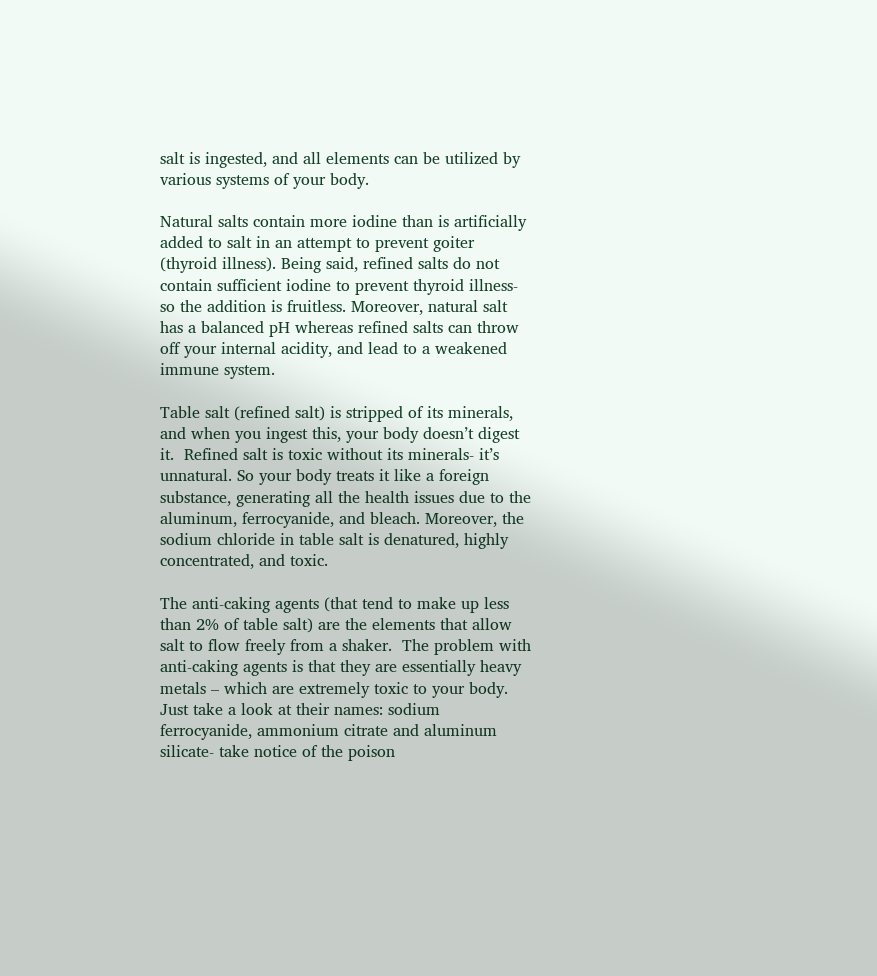salt is ingested, and all elements can be utilized by various systems of your body.

Natural salts contain more iodine than is artificially added to salt in an attempt to prevent goiter (thyroid illness). Being said, refined salts do not contain sufficient iodine to prevent thyroid illness- so the addition is fruitless. Moreover, natural salt has a balanced pH whereas refined salts can throw off your internal acidity, and lead to a weakened immune system.

Table salt (refined salt) is stripped of its minerals, and when you ingest this, your body doesn’t digest it.  Refined salt is toxic without its minerals- it’s unnatural. So your body treats it like a foreign substance, generating all the health issues due to the aluminum, ferrocyanide, and bleach. Moreover, the sodium chloride in table salt is denatured, highly concentrated, and toxic.

The anti-caking agents (that tend to make up less than 2% of table salt) are the elements that allow salt to flow freely from a shaker.  The problem with anti-caking agents is that they are essentially heavy metals – which are extremely toxic to your body. Just take a look at their names: sodium ferrocyanide, ammonium citrate and aluminum silicate- take notice of the poison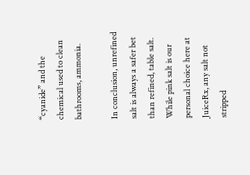“cyanide” and the chemical used to clean bathrooms, ammonia.

In conclusion, unrefined salt is always a safer bet than refined, table salt. While pink salt is our personal choice here at JuiceRx, any salt not stripped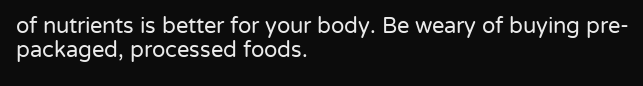of nutrients is better for your body. Be weary of buying pre-packaged, processed foods.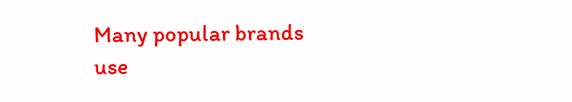Many popular brands use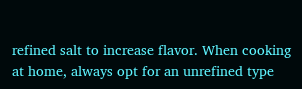refined salt to increase flavor. When cooking at home, always opt for an unrefined type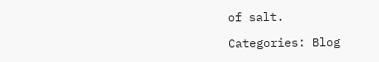of salt.

Categories: Blog